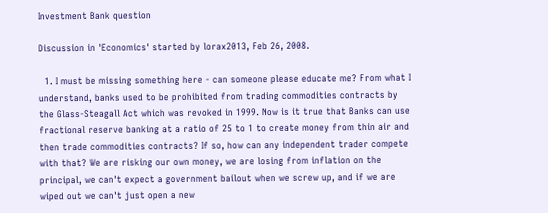Investment Bank question

Discussion in 'Economics' started by lorax2013, Feb 26, 2008.

  1. I must be missing something here - can someone please educate me? From what I understand, banks used to be prohibited from trading commodities contracts by the Glass-Steagall Act which was revoked in 1999. Now is it true that Banks can use fractional reserve banking at a ratio of 25 to 1 to create money from thin air and then trade commodities contracts? If so, how can any independent trader compete with that? We are risking our own money, we are losing from inflation on the principal, we can't expect a government bailout when we screw up, and if we are wiped out we can't just open a new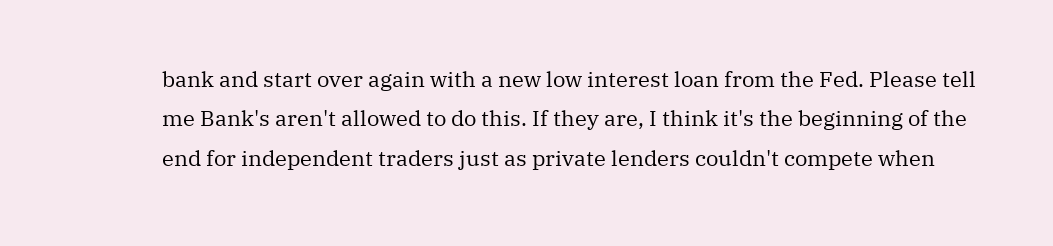bank and start over again with a new low interest loan from the Fed. Please tell me Bank's aren't allowed to do this. If they are, I think it's the beginning of the end for independent traders just as private lenders couldn't compete when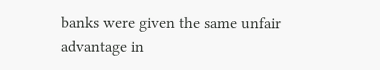banks were given the same unfair advantage in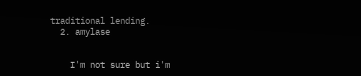traditional lending.
  2. amylase


    I'm not sure but i'm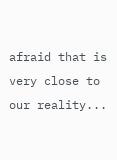afraid that is very close to our reality...